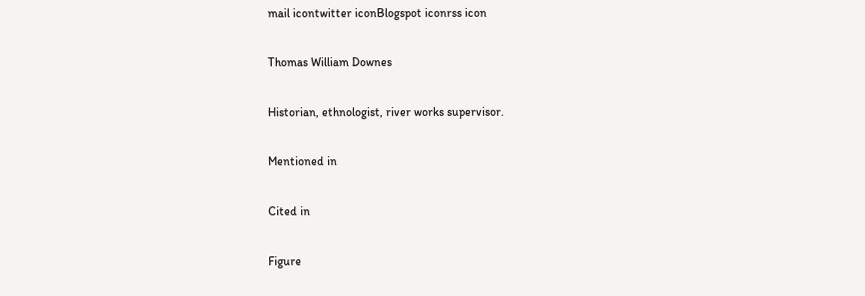mail icontwitter iconBlogspot iconrss icon

Thomas William Downes

Historian, ethnologist, river works supervisor.

Mentioned in

Cited in

Figure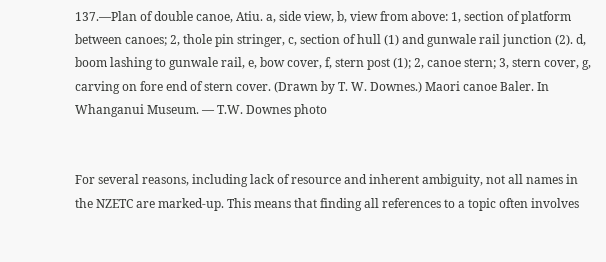137.—Plan of double canoe, Atiu. a, side view, b, view from above: 1, section of platform between canoes; 2, thole pin stringer, c, section of hull (1) and gunwale rail junction (2). d, boom lashing to gunwale rail, e, bow cover, f, stern post (1); 2, canoe stern; 3, stern cover, g, carving on fore end of stern cover. (Drawn by T. W. Downes.) Maori canoe Baler. In Whanganui Museum. — T.W. Downes photo


For several reasons, including lack of resource and inherent ambiguity, not all names in the NZETC are marked-up. This means that finding all references to a topic often involves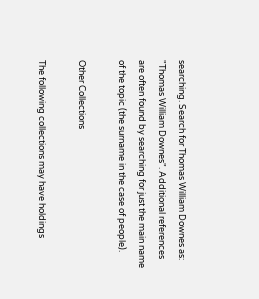searching. Search for Thomas William Downes as: "Thomas William Downes". Additional references are often found by searching for just the main name of the topic (the surname in the case of people).

Other Collections

The following collections may have holdings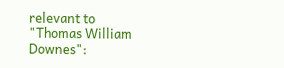relevant to "Thomas William Downes":